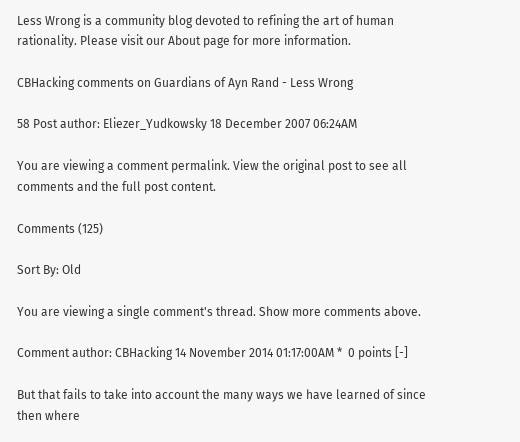Less Wrong is a community blog devoted to refining the art of human rationality. Please visit our About page for more information.

CBHacking comments on Guardians of Ayn Rand - Less Wrong

58 Post author: Eliezer_Yudkowsky 18 December 2007 06:24AM

You are viewing a comment permalink. View the original post to see all comments and the full post content.

Comments (125)

Sort By: Old

You are viewing a single comment's thread. Show more comments above.

Comment author: CBHacking 14 November 2014 01:17:00AM *  0 points [-]

But that fails to take into account the many ways we have learned of since then where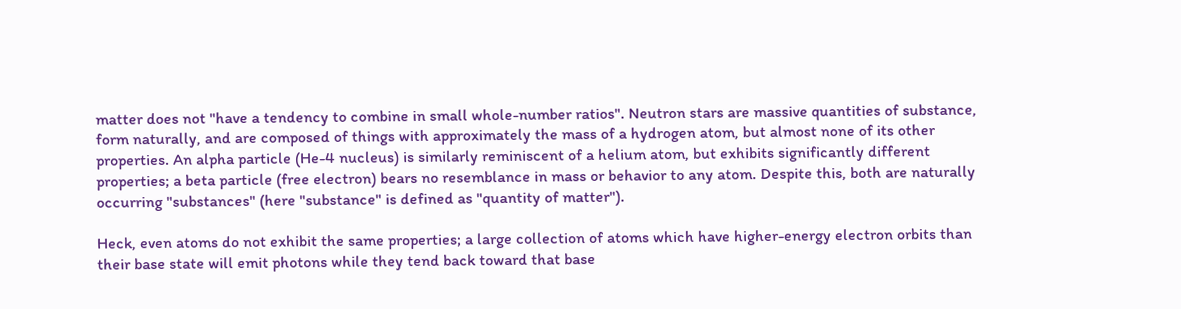matter does not "have a tendency to combine in small whole-number ratios". Neutron stars are massive quantities of substance, form naturally, and are composed of things with approximately the mass of a hydrogen atom, but almost none of its other properties. An alpha particle (He-4 nucleus) is similarly reminiscent of a helium atom, but exhibits significantly different properties; a beta particle (free electron) bears no resemblance in mass or behavior to any atom. Despite this, both are naturally occurring "substances" (here "substance" is defined as "quantity of matter").

Heck, even atoms do not exhibit the same properties; a large collection of atoms which have higher-energy electron orbits than their base state will emit photons while they tend back toward that base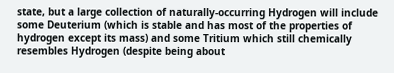state, but a large collection of naturally-occurring Hydrogen will include some Deuterium (which is stable and has most of the properties of hydrogen except its mass) and some Tritium which still chemically resembles Hydrogen (despite being about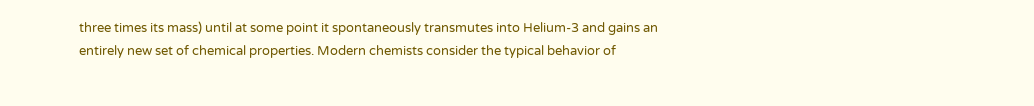three times its mass) until at some point it spontaneously transmutes into Helium-3 and gains an entirely new set of chemical properties. Modern chemists consider the typical behavior of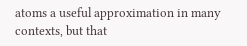atoms a useful approximation in many contexts, but that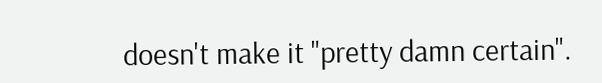doesn't make it "pretty damn certain".